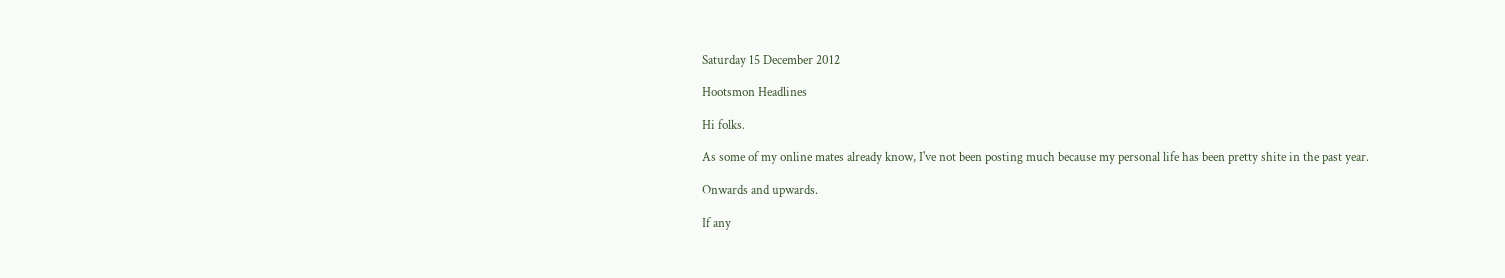Saturday 15 December 2012

Hootsmon Headlines

Hi folks.

As some of my online mates already know, I've not been posting much because my personal life has been pretty shite in the past year.

Onwards and upwards.

If any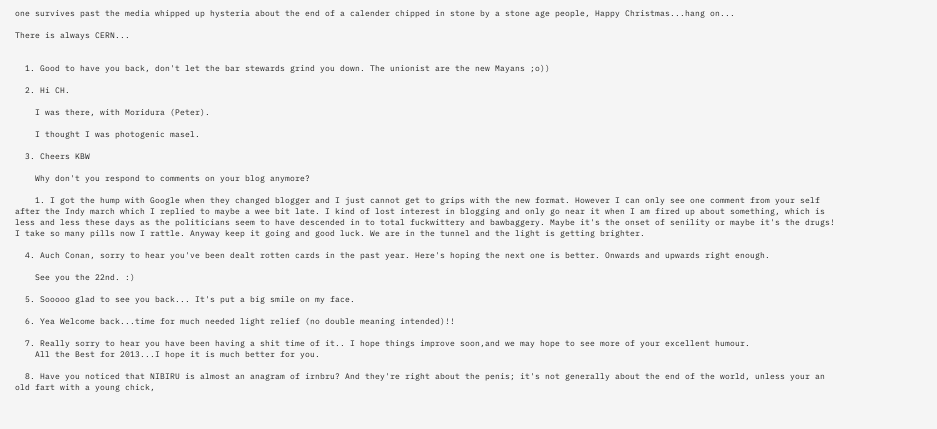one survives past the media whipped up hysteria about the end of a calender chipped in stone by a stone age people, Happy Christmas...hang on...

There is always CERN...


  1. Good to have you back, don't let the bar stewards grind you down. The unionist are the new Mayans ;o))

  2. Hi CH.

    I was there, with Moridura (Peter).

    I thought I was photogenic masel.

  3. Cheers KBW

    Why don't you respond to comments on your blog anymore?

    1. I got the hump with Google when they changed blogger and I just cannot get to grips with the new format. However I can only see one comment from your self after the Indy march which I replied to maybe a wee bit late. I kind of lost interest in blogging and only go near it when I am fired up about something, which is less and less these days as the politicians seem to have descended in to total fuckwittery and bawbaggery. Maybe it's the onset of senility or maybe it's the drugs! I take so many pills now I rattle. Anyway keep it going and good luck. We are in the tunnel and the light is getting brighter.

  4. Auch Conan, sorry to hear you've been dealt rotten cards in the past year. Here's hoping the next one is better. Onwards and upwards right enough.

    See you the 22nd. :)

  5. Sooooo glad to see you back... It's put a big smile on my face.

  6. Yea Welcome back...time for much needed light relief (no double meaning intended)!!

  7. Really sorry to hear you have been having a shit time of it.. I hope things improve soon,and we may hope to see more of your excellent humour.
    All the Best for 2013...I hope it is much better for you.

  8. Have you noticed that NIBIRU is almost an anagram of irnbru? And they're right about the penis; it's not generally about the end of the world, unless your an old fart with a young chick,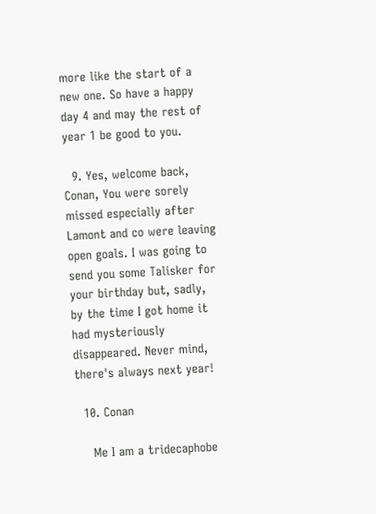more like the start of a new one. So have a happy day 4 and may the rest of year 1 be good to you.

  9. Yes, welcome back, Conan, You were sorely missed especially after Lamont and co were leaving open goals. I was going to send you some Talisker for your birthday but, sadly, by the time I got home it had mysteriously disappeared. Never mind, there's always next year!

  10. Conan

    Me I am a tridecaphobe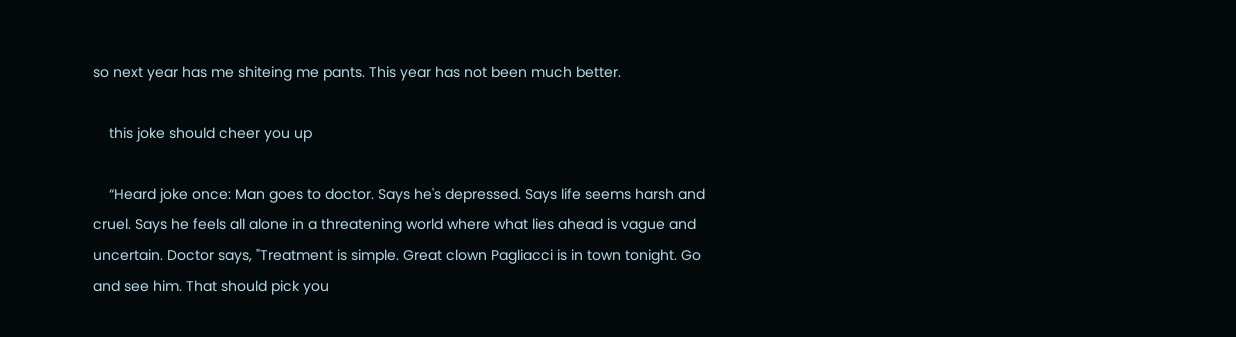so next year has me shiteing me pants. This year has not been much better.

    this joke should cheer you up

    “Heard joke once: Man goes to doctor. Says he's depressed. Says life seems harsh and cruel. Says he feels all alone in a threatening world where what lies ahead is vague and uncertain. Doctor says, "Treatment is simple. Great clown Pagliacci is in town tonight. Go and see him. That should pick you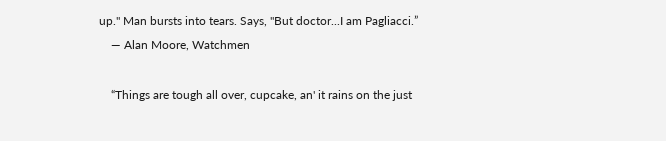up." Man bursts into tears. Says, "But doctor...I am Pagliacci.”
    ― Alan Moore, Watchmen

    “Things are tough all over, cupcake, an' it rains on the just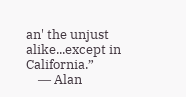an' the unjust alike...except in California.”
    ― Alan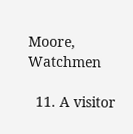Moore, Watchmen

  11. A visitor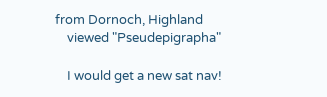from Dornoch, Highland
    viewed "Pseudepigrapha"

    I would get a new sat nav!